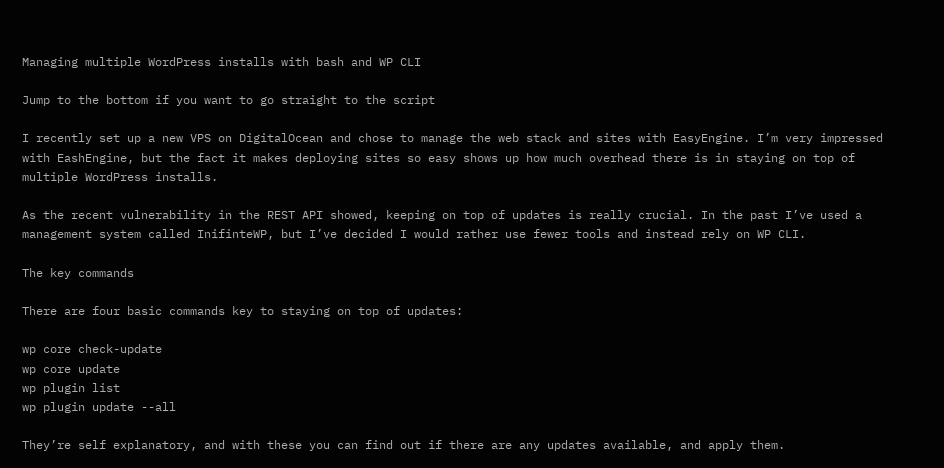Managing multiple WordPress installs with bash and WP CLI

Jump to the bottom if you want to go straight to the script

I recently set up a new VPS on DigitalOcean and chose to manage the web stack and sites with EasyEngine. I’m very impressed with EashEngine, but the fact it makes deploying sites so easy shows up how much overhead there is in staying on top of multiple WordPress installs.

As the recent vulnerability in the REST API showed, keeping on top of updates is really crucial. In the past I’ve used a management system called InifinteWP, but I’ve decided I would rather use fewer tools and instead rely on WP CLI.

The key commands

There are four basic commands key to staying on top of updates:

wp core check-update
wp core update
wp plugin list
wp plugin update --all

They’re self explanatory, and with these you can find out if there are any updates available, and apply them.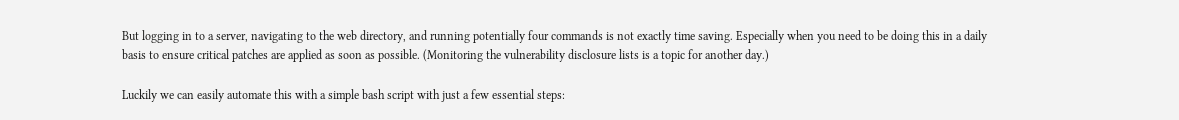But logging in to a server, navigating to the web directory, and running potentially four commands is not exactly time saving. Especially when you need to be doing this in a daily basis to ensure critical patches are applied as soon as possible. (Monitoring the vulnerability disclosure lists is a topic for another day.)

Luckily we can easily automate this with a simple bash script with just a few essential steps: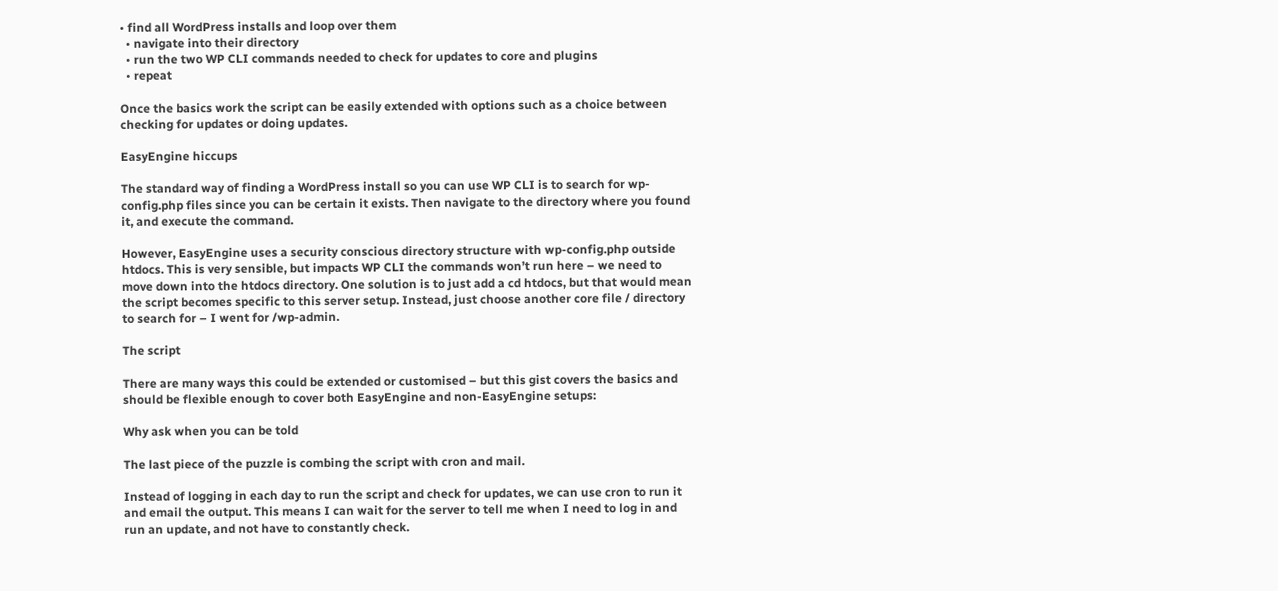• find all WordPress installs and loop over them
  • navigate into their directory
  • run the two WP CLI commands needed to check for updates to core and plugins
  • repeat

Once the basics work the script can be easily extended with options such as a choice between checking for updates or doing updates.

EasyEngine hiccups

The standard way of finding a WordPress install so you can use WP CLI is to search for wp-config.php files since you can be certain it exists. Then navigate to the directory where you found it, and execute the command.

However, EasyEngine uses a security conscious directory structure with wp-config.php outside htdocs. This is very sensible, but impacts WP CLI the commands won’t run here – we need to move down into the htdocs directory. One solution is to just add a cd htdocs, but that would mean the script becomes specific to this server setup. Instead, just choose another core file / directory to search for – I went for /wp-admin.

The script

There are many ways this could be extended or customised – but this gist covers the basics and should be flexible enough to cover both EasyEngine and non-EasyEngine setups:

Why ask when you can be told

The last piece of the puzzle is combing the script with cron and mail.

Instead of logging in each day to run the script and check for updates, we can use cron to run it and email the output. This means I can wait for the server to tell me when I need to log in and run an update, and not have to constantly check.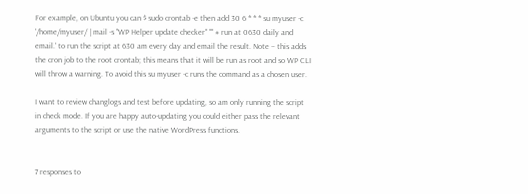For example, on Ubuntu you can $ sudo crontab -e then add 30 6 * * * su myuser -c '/home/myuser/ | mail -s "WP Helper update checker" "" # run at 0630 daily and email.' to run the script at 630 am every day and email the result. Note – this adds the cron job to the root crontab; this means that it will be run as root and so WP CLI will throw a warning. To avoid this su myuser -c runs the command as a chosen user.

I want to review changlogs and test before updating, so am only running the script in check mode. If you are happy auto-updating you could either pass the relevant arguments to the script or use the native WordPress functions.


7 responses to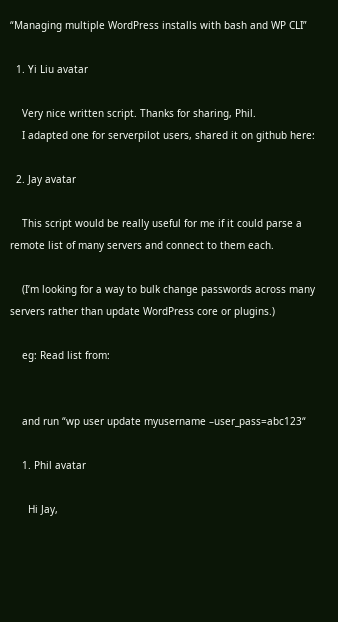“Managing multiple WordPress installs with bash and WP CLI”

  1. Yi Liu avatar

    Very nice written script. Thanks for sharing, Phil.
    I adapted one for serverpilot users, shared it on github here:

  2. Jay avatar

    This script would be really useful for me if it could parse a remote list of many servers and connect to them each.

    (I’m looking for a way to bulk change passwords across many servers rather than update WordPress core or plugins.)

    eg: Read list from:


    and run “wp user update myusername –user_pass=abc123“

    1. Phil avatar

      Hi Jay,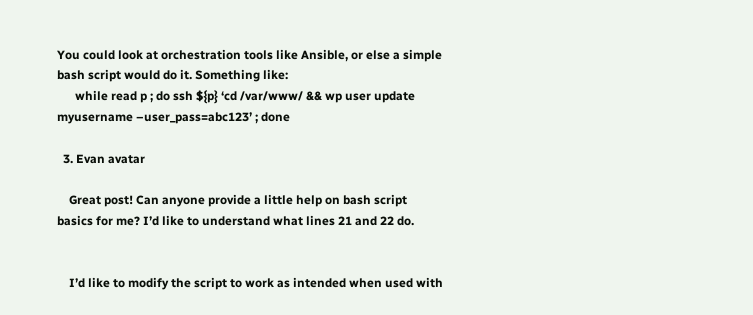You could look at orchestration tools like Ansible, or else a simple bash script would do it. Something like:
      while read p ; do ssh ${p} ‘cd /var/www/ && wp user update myusername –user_pass=abc123’ ; done

  3. Evan avatar

    Great post! Can anyone provide a little help on bash script basics for me? I’d like to understand what lines 21 and 22 do.


    I’d like to modify the script to work as intended when used with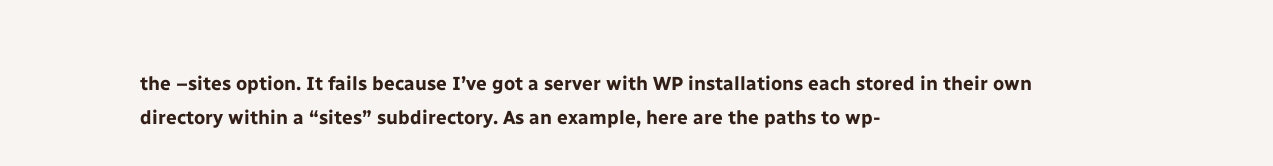the –sites option. It fails because I’ve got a server with WP installations each stored in their own directory within a “sites” subdirectory. As an example, here are the paths to wp-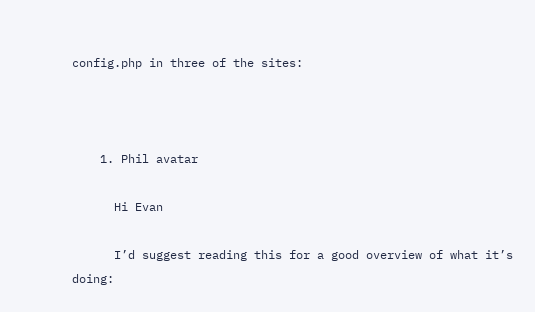config.php in three of the sites:



    1. Phil avatar

      Hi Evan

      I’d suggest reading this for a good overview of what it’s doing: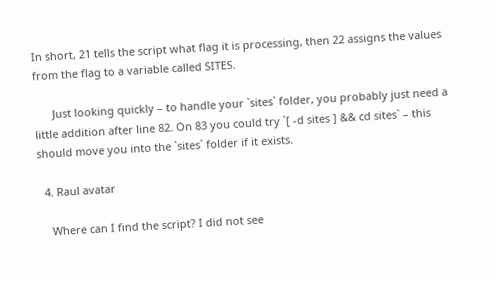In short, 21 tells the script what flag it is processing, then 22 assigns the values from the flag to a variable called SITES.

      Just looking quickly – to handle your `sites` folder, you probably just need a little addition after line 82. On 83 you could try `[ -d sites ] && cd sites` – this should move you into the `sites` folder if it exists.

  4. Raul avatar

    Where can I find the script? I did not see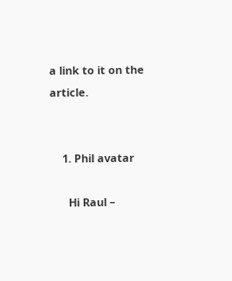a link to it on the article.


    1. Phil avatar

      Hi Raul –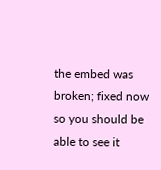the embed was broken; fixed now so you should be able to see it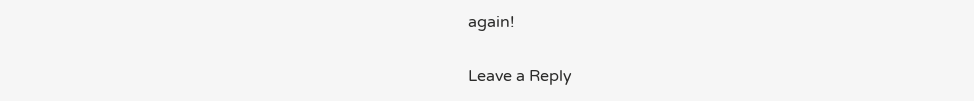again!

Leave a Reply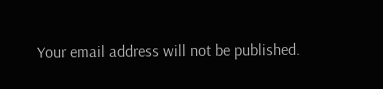Your email address will not be published.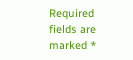Required fields are marked *